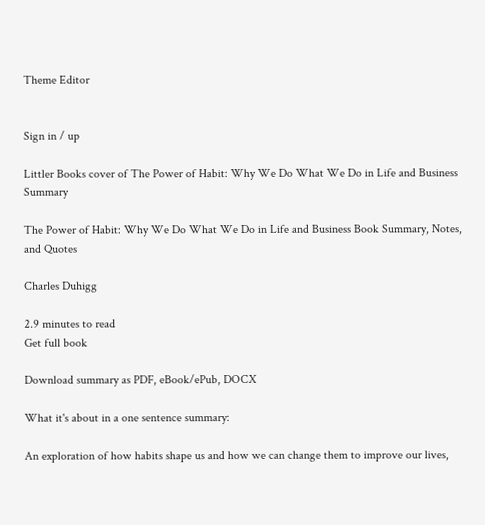Theme Editor


Sign in / up

Littler Books cover of The Power of Habit: Why We Do What We Do in Life and Business Summary

The Power of Habit: Why We Do What We Do in Life and Business Book Summary, Notes, and Quotes

Charles Duhigg

2.9 minutes to read
Get full book

Download summary as PDF, eBook/ePub, DOCX

What it's about in a one sentence summary:

An exploration of how habits shape us and how we can change them to improve our lives,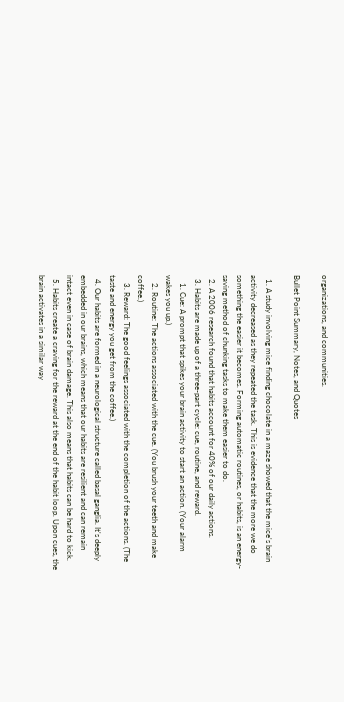organizations, and communities.

Bullet Point Summary, Notes, and Quotes

  1. A study involving mice finding chocolate in a maze showed that the mice's brain activity decreased as they repeated the task. This is evidence that the more we do something the easier it becomes. Forming automatic routines, or habits, is an energy-saving method of chunking tasks to make them easier to do.
  2. A 2006 research found that habits account for 40% of our daily actions.
  3. Habits are made up of a three-part cycle: cue, routine, and reward.
    1. Cue: A prompt that spikes your brain activity to start an action. (Your alarm wakes you up.)
    2. Routine: The actions associated with the cue. (You brush your teeth and make coffee.)
    3. Reward: The good feelings associated with the completion of the actions. (The taste and energy you get from the coffee.)
  4. Our habits are formed in a neurological structure called basal ganglia. It's deeply embedded in our brains, which means that our habits are resilient and can remain intact even in case of brain damage. This also means that habits can be hard to kick.
  5. Habits create a craving for the reward at the end of the habit loop. Upon cues, the brain activates in a similar way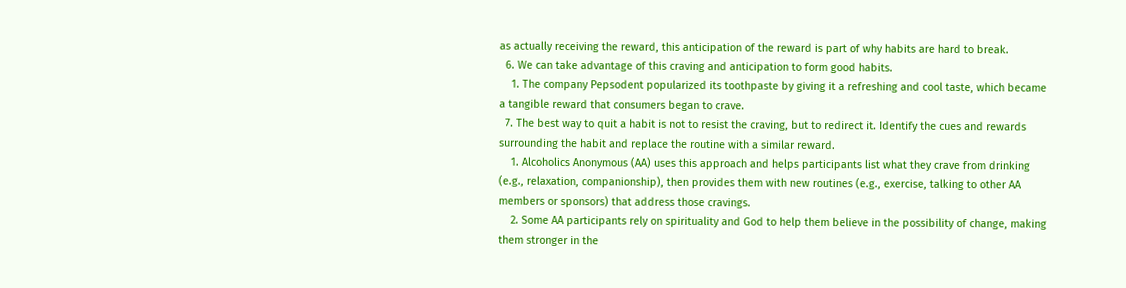as actually receiving the reward, this anticipation of the reward is part of why habits are hard to break.
  6. We can take advantage of this craving and anticipation to form good habits.
    1. The company Pepsodent popularized its toothpaste by giving it a refreshing and cool taste, which became a tangible reward that consumers began to crave.
  7. The best way to quit a habit is not to resist the craving, but to redirect it. Identify the cues and rewards surrounding the habit and replace the routine with a similar reward.
    1. Alcoholics Anonymous (AA) uses this approach and helps participants list what they crave from drinking (e.g., relaxation, companionship), then provides them with new routines (e.g., exercise, talking to other AA members or sponsors) that address those cravings.
    2. Some AA participants rely on spirituality and God to help them believe in the possibility of change, making them stronger in the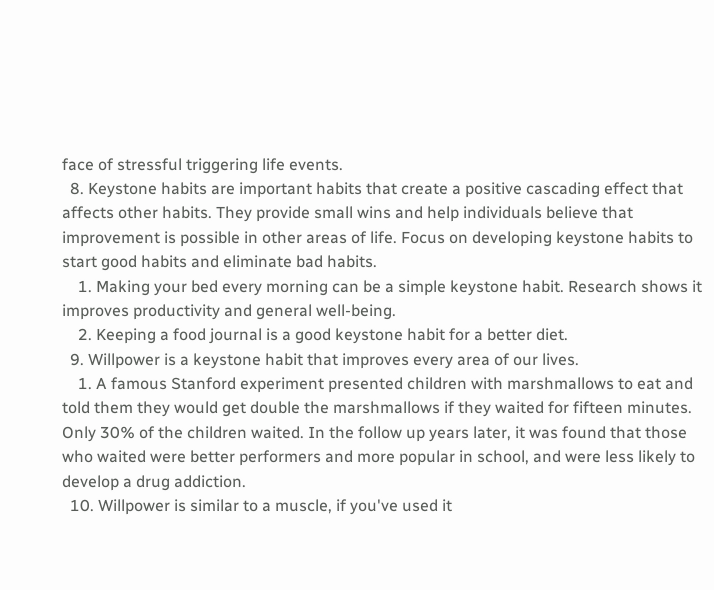face of stressful triggering life events.
  8. Keystone habits are important habits that create a positive cascading effect that affects other habits. They provide small wins and help individuals believe that improvement is possible in other areas of life. Focus on developing keystone habits to start good habits and eliminate bad habits.
    1. Making your bed every morning can be a simple keystone habit. Research shows it improves productivity and general well-being.
    2. Keeping a food journal is a good keystone habit for a better diet.
  9. Willpower is a keystone habit that improves every area of our lives.
    1. A famous Stanford experiment presented children with marshmallows to eat and told them they would get double the marshmallows if they waited for fifteen minutes. Only 30% of the children waited. In the follow up years later, it was found that those who waited were better performers and more popular in school, and were less likely to develop a drug addiction.
  10. Willpower is similar to a muscle, if you've used it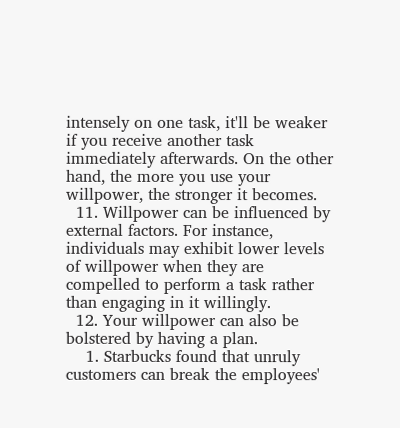intensely on one task, it'll be weaker if you receive another task immediately afterwards. On the other hand, the more you use your willpower, the stronger it becomes.
  11. Willpower can be influenced by external factors. For instance, individuals may exhibit lower levels of willpower when they are compelled to perform a task rather than engaging in it willingly.
  12. Your willpower can also be bolstered by having a plan.
    1. Starbucks found that unruly customers can break the employees'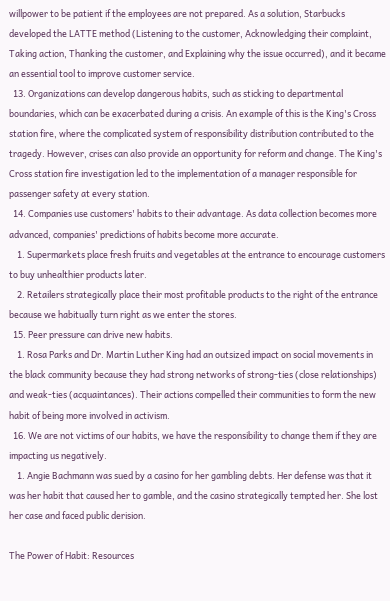willpower to be patient if the employees are not prepared. As a solution, Starbucks developed the LATTE method (Listening to the customer, Acknowledging their complaint, Taking action, Thanking the customer, and Explaining why the issue occurred), and it became an essential tool to improve customer service.
  13. Organizations can develop dangerous habits, such as sticking to departmental boundaries, which can be exacerbated during a crisis. An example of this is the King's Cross station fire, where the complicated system of responsibility distribution contributed to the tragedy. However, crises can also provide an opportunity for reform and change. The King's Cross station fire investigation led to the implementation of a manager responsible for passenger safety at every station.
  14. Companies use customers' habits to their advantage. As data collection becomes more advanced, companies' predictions of habits become more accurate.
    1. Supermarkets place fresh fruits and vegetables at the entrance to encourage customers to buy unhealthier products later.
    2. Retailers strategically place their most profitable products to the right of the entrance because we habitually turn right as we enter the stores.
  15. Peer pressure can drive new habits.
    1. Rosa Parks and Dr. Martin Luther King had an outsized impact on social movements in the black community because they had strong networks of strong-ties (close relationships) and weak-ties (acquaintances). Their actions compelled their communities to form the new habit of being more involved in activism.
  16. We are not victims of our habits, we have the responsibility to change them if they are impacting us negatively.
    1. Angie Bachmann was sued by a casino for her gambling debts. Her defense was that it was her habit that caused her to gamble, and the casino strategically tempted her. She lost her case and faced public derision.

The Power of Habit: Resources